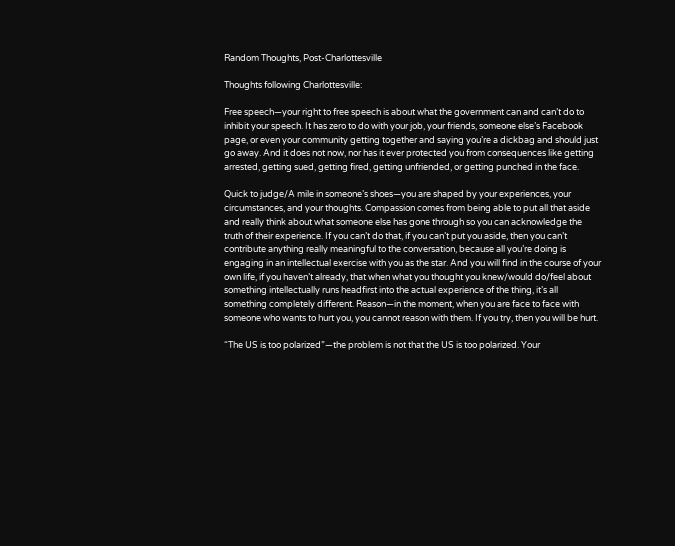Random Thoughts, Post-Charlottesville

Thoughts following Charlottesville:

Free speech—your right to free speech is about what the government can and can’t do to inhibit your speech. It has zero to do with your job, your friends, someone else’s Facebook page, or even your community getting together and saying you’re a dickbag and should just go away. And it does not now, nor has it ever protected you from consequences like getting arrested, getting sued, getting fired, getting unfriended, or getting punched in the face.

Quick to judge/A mile in someone’s shoes—you are shaped by your experiences, your circumstances, and your thoughts. Compassion comes from being able to put all that aside and really think about what someone else has gone through so you can acknowledge the truth of their experience. If you can’t do that, if you can’t put you aside, then you can’t contribute anything really meaningful to the conversation, because all you’re doing is engaging in an intellectual exercise with you as the star. And you will find in the course of your own life, if you haven’t already, that when what you thought you knew/would do/feel about something intellectually runs headfirst into the actual experience of the thing, it’s all something completely different. Reason—in the moment, when you are face to face with someone who wants to hurt you, you cannot reason with them. If you try, then you will be hurt.

“The US is too polarized”—the problem is not that the US is too polarized. Your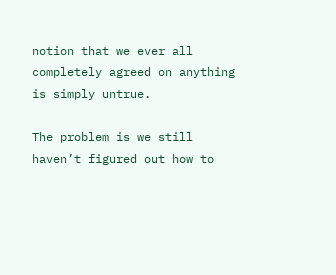notion that we ever all completely agreed on anything is simply untrue.

The problem is we still haven’t figured out how to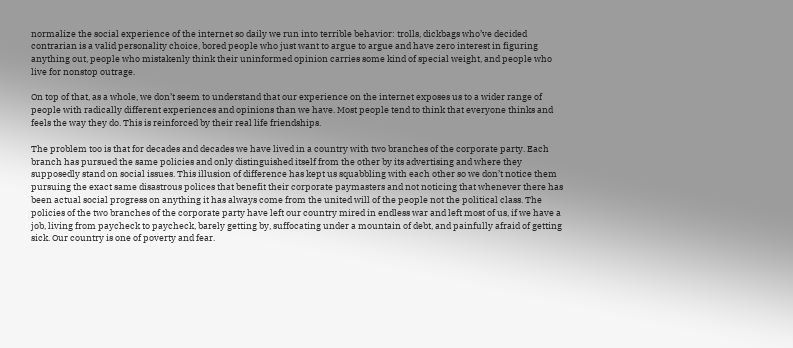normalize the social experience of the internet so daily we run into terrible behavior: trolls, dickbags who’ve decided contrarian is a valid personality choice, bored people who just want to argue to argue and have zero interest in figuring anything out, people who mistakenly think their uninformed opinion carries some kind of special weight, and people who live for nonstop outrage.

On top of that, as a whole, we don’t seem to understand that our experience on the internet exposes us to a wider range of people with radically different experiences and opinions than we have. Most people tend to think that everyone thinks and feels the way they do. This is reinforced by their real life friendships.

The problem too is that for decades and decades we have lived in a country with two branches of the corporate party. Each branch has pursued the same policies and only distinguished itself from the other by its advertising and where they supposedly stand on social issues. This illusion of difference has kept us squabbling with each other so we don’t notice them pursuing the exact same disastrous polices that benefit their corporate paymasters and not noticing that whenever there has been actual social progress on anything it has always come from the united will of the people not the political class. The policies of the two branches of the corporate party have left our country mired in endless war and left most of us, if we have a job, living from paycheck to paycheck, barely getting by, suffocating under a mountain of debt, and painfully afraid of getting sick. Our country is one of poverty and fear.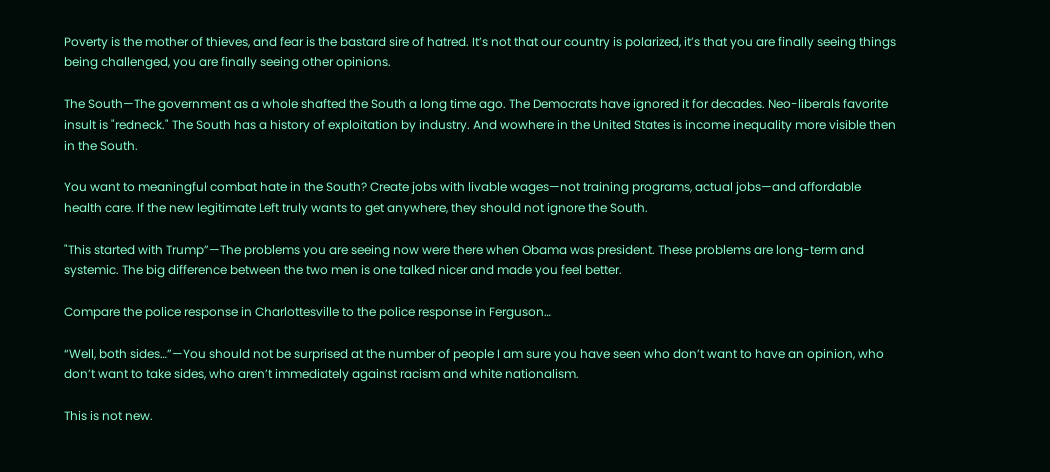Poverty is the mother of thieves, and fear is the bastard sire of hatred. It’s not that our country is polarized, it’s that you are finally seeing things being challenged, you are finally seeing other opinions.

The South—The government as a whole shafted the South a long time ago. The Democrats have ignored it for decades. Neo-liberals favorite insult is "redneck." The South has a history of exploitation by industry. And wowhere in the United States is income inequality more visible then in the South.

You want to meaningful combat hate in the South? Create jobs with livable wages—not training programs, actual jobs—and affordable health care. If the new legitimate Left truly wants to get anywhere, they should not ignore the South.

"This started with Trump”—The problems you are seeing now were there when Obama was president. These problems are long-term and systemic. The big difference between the two men is one talked nicer and made you feel better.

Compare the police response in Charlottesville to the police response in Ferguson…

“Well, both sides…”—You should not be surprised at the number of people I am sure you have seen who don’t want to have an opinion, who don’t want to take sides, who aren’t immediately against racism and white nationalism.

This is not new.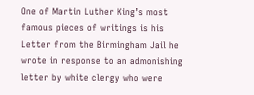One of Martin Luther King’s most famous pieces of writings is his Letter from the Birmingham Jail he wrote in response to an admonishing letter by white clergy who were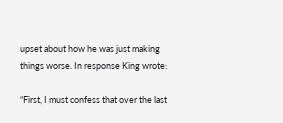upset about how he was just making things worse. In response King wrote:

“First, I must confess that over the last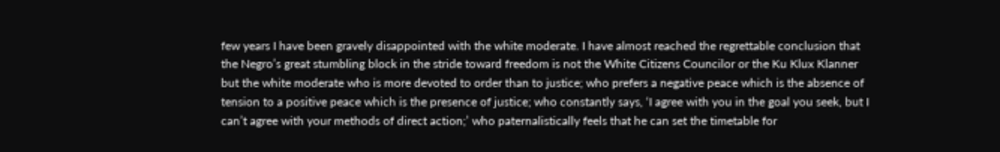few years I have been gravely disappointed with the white moderate. I have almost reached the regrettable conclusion that the Negro’s great stumbling block in the stride toward freedom is not the White Citizens Councilor or the Ku Klux Klanner but the white moderate who is more devoted to order than to justice; who prefers a negative peace which is the absence of tension to a positive peace which is the presence of justice; who constantly says, ‘I agree with you in the goal you seek, but I can’t agree with your methods of direct action;’ who paternalistically feels that he can set the timetable for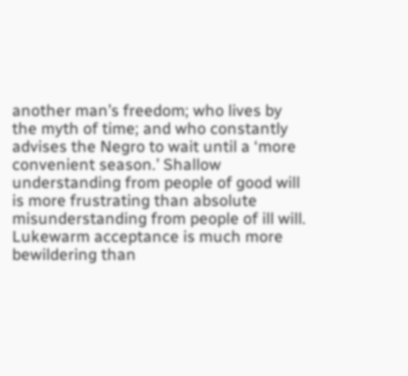another man’s freedom; who lives by the myth of time; and who constantly advises the Negro to wait until a ‘more convenient season.’ Shallow understanding from people of good will is more frustrating than absolute misunderstanding from people of ill will. Lukewarm acceptance is much more bewildering than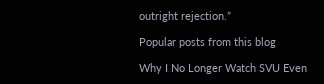outright rejection.”

Popular posts from this blog

Why I No Longer Watch SVU Even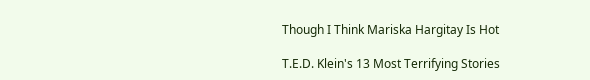Though I Think Mariska Hargitay Is Hot

T.E.D. Klein's 13 Most Terrifying Stories